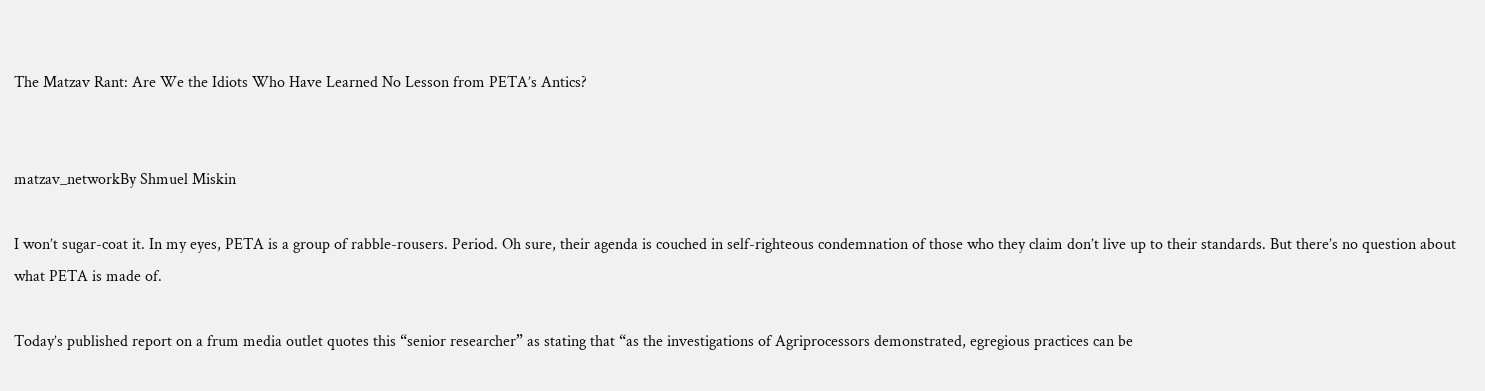The Matzav Rant: Are We the Idiots Who Have Learned No Lesson from PETA’s Antics?


matzav_networkBy Shmuel Miskin

I won’t sugar-coat it. In my eyes, PETA is a group of rabble-rousers. Period. Oh sure, their agenda is couched in self-righteous condemnation of those who they claim don’t live up to their standards. But there’s no question about what PETA is made of.

Today’s published report on a frum media outlet quotes this “senior researcher” as stating that “as the investigations of Agriprocessors demonstrated, egregious practices can be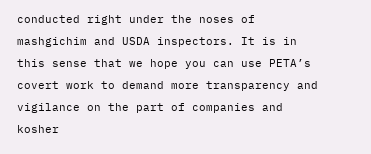conducted right under the noses of mashgichim and USDA inspectors. It is in this sense that we hope you can use PETA’s covert work to demand more transparency and vigilance on the part of companies and kosher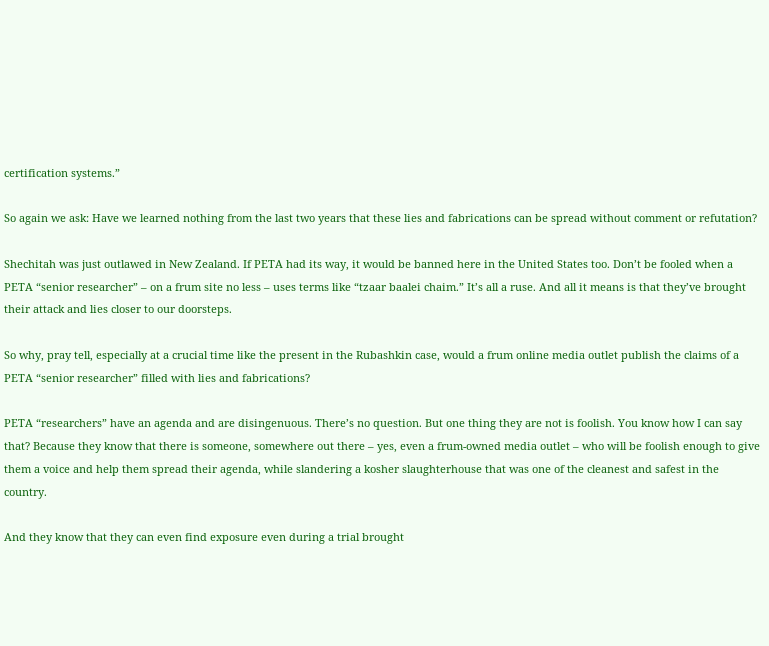certification systems.”

So again we ask: Have we learned nothing from the last two years that these lies and fabrications can be spread without comment or refutation?

Shechitah was just outlawed in New Zealand. If PETA had its way, it would be banned here in the United States too. Don’t be fooled when a PETA “senior researcher” – on a frum site no less – uses terms like “tzaar baalei chaim.” It’s all a ruse. And all it means is that they’ve brought their attack and lies closer to our doorsteps.

So why, pray tell, especially at a crucial time like the present in the Rubashkin case, would a frum online media outlet publish the claims of a PETA “senior researcher” filled with lies and fabrications?

PETA “researchers” have an agenda and are disingenuous. There’s no question. But one thing they are not is foolish. You know how I can say that? Because they know that there is someone, somewhere out there – yes, even a frum-owned media outlet – who will be foolish enough to give them a voice and help them spread their agenda, while slandering a kosher slaughterhouse that was one of the cleanest and safest in the country.

And they know that they can even find exposure even during a trial brought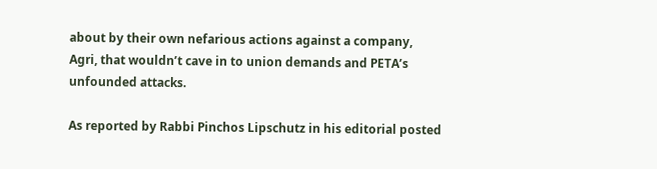about by their own nefarious actions against a company, Agri, that wouldn’t cave in to union demands and PETA’s unfounded attacks.

As reported by Rabbi Pinchos Lipschutz in his editorial posted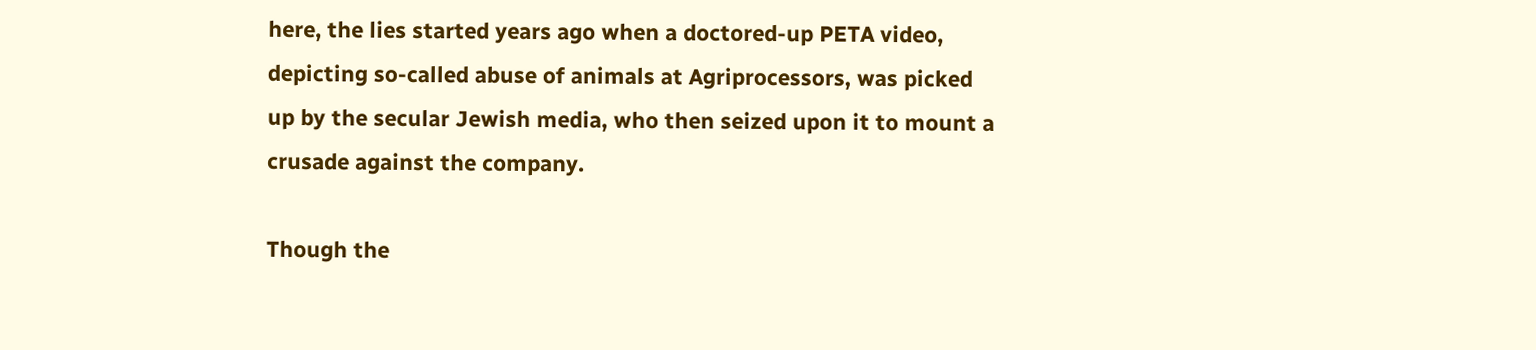here, the lies started years ago when a doctored-up PETA video, depicting so-called abuse of animals at Agriprocessors, was picked up by the secular Jewish media, who then seized upon it to mount a crusade against the company.

Though the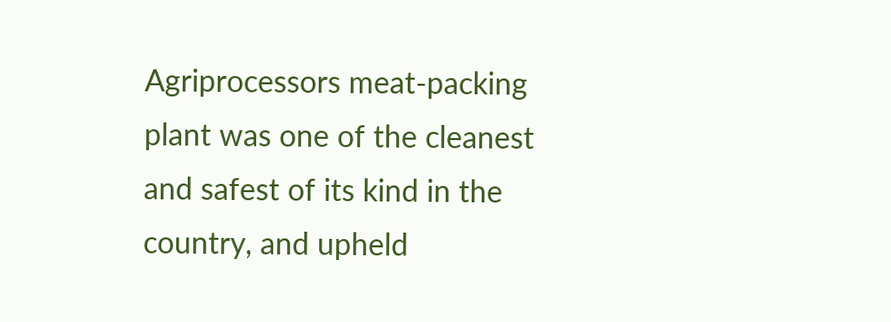Agriprocessors meat-packing plant was one of the cleanest and safest of its kind in the country, and upheld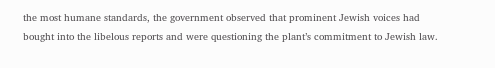the most humane standards, the government observed that prominent Jewish voices had bought into the libelous reports and were questioning the plant’s commitment to Jewish law.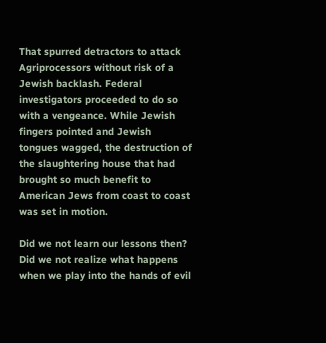That spurred detractors to attack Agriprocessors without risk of a Jewish backlash. Federal investigators proceeded to do so with a vengeance. While Jewish fingers pointed and Jewish tongues wagged, the destruction of the slaughtering house that had brought so much benefit to American Jews from coast to coast was set in motion.

Did we not learn our lessons then? Did we not realize what happens when we play into the hands of evil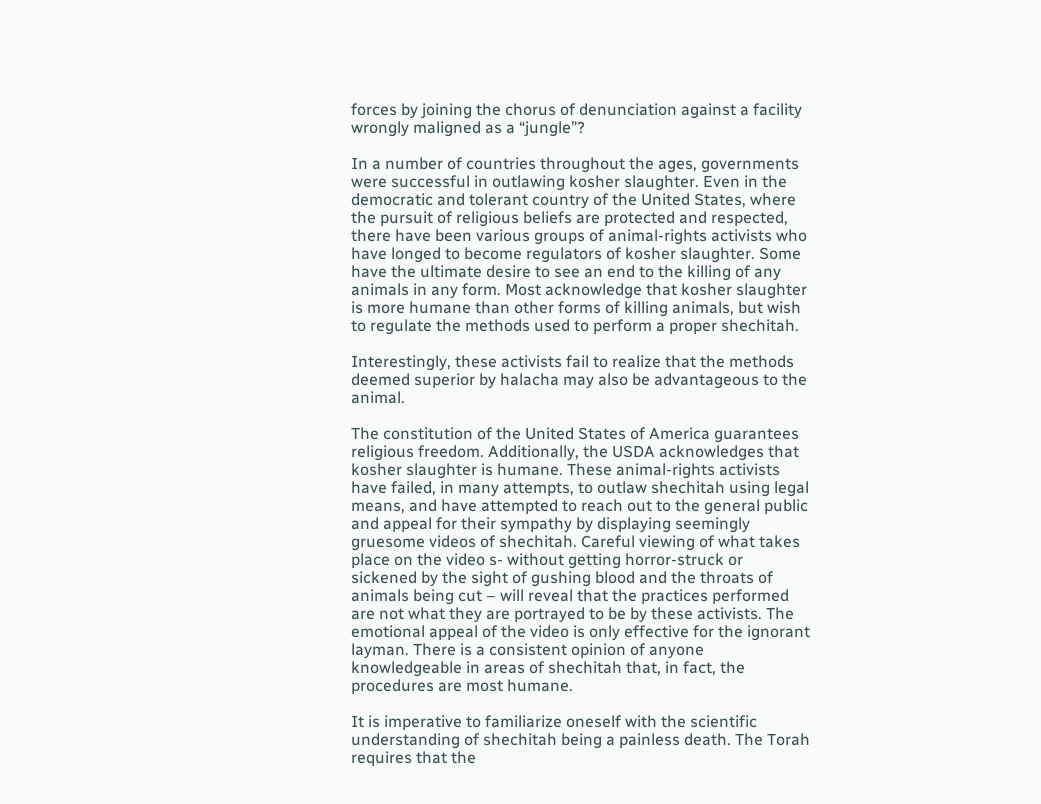forces by joining the chorus of denunciation against a facility wrongly maligned as a “jungle”?

In a number of countries throughout the ages, governments were successful in outlawing kosher slaughter. Even in the democratic and tolerant country of the United States, where the pursuit of religious beliefs are protected and respected, there have been various groups of animal-rights activists who have longed to become regulators of kosher slaughter. Some have the ultimate desire to see an end to the killing of any animals in any form. Most acknowledge that kosher slaughter is more humane than other forms of killing animals, but wish to regulate the methods used to perform a proper shechitah.

Interestingly, these activists fail to realize that the methods deemed superior by halacha may also be advantageous to the animal.

The constitution of the United States of America guarantees religious freedom. Additionally, the USDA acknowledges that kosher slaughter is humane. These animal-rights activists have failed, in many attempts, to outlaw shechitah using legal means, and have attempted to reach out to the general public and appeal for their sympathy by displaying seemingly gruesome videos of shechitah. Careful viewing of what takes place on the video s- without getting horror-struck or sickened by the sight of gushing blood and the throats of animals being cut – will reveal that the practices performed are not what they are portrayed to be by these activists. The emotional appeal of the video is only effective for the ignorant layman. There is a consistent opinion of anyone knowledgeable in areas of shechitah that, in fact, the procedures are most humane.

It is imperative to familiarize oneself with the scientific understanding of shechitah being a painless death. The Torah requires that the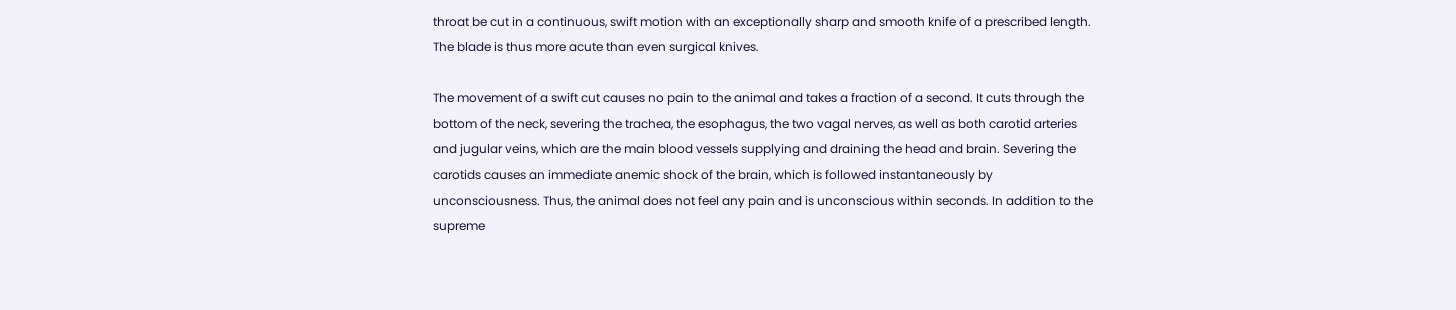throat be cut in a continuous, swift motion with an exceptionally sharp and smooth knife of a prescribed length.  The blade is thus more acute than even surgical knives.

The movement of a swift cut causes no pain to the animal and takes a fraction of a second. It cuts through the bottom of the neck, severing the trachea, the esophagus, the two vagal nerves, as well as both carotid arteries and jugular veins, which are the main blood vessels supplying and draining the head and brain. Severing the carotids causes an immediate anemic shock of the brain, which is followed instantaneously by unconsciousness. Thus, the animal does not feel any pain and is unconscious within seconds. In addition to the supreme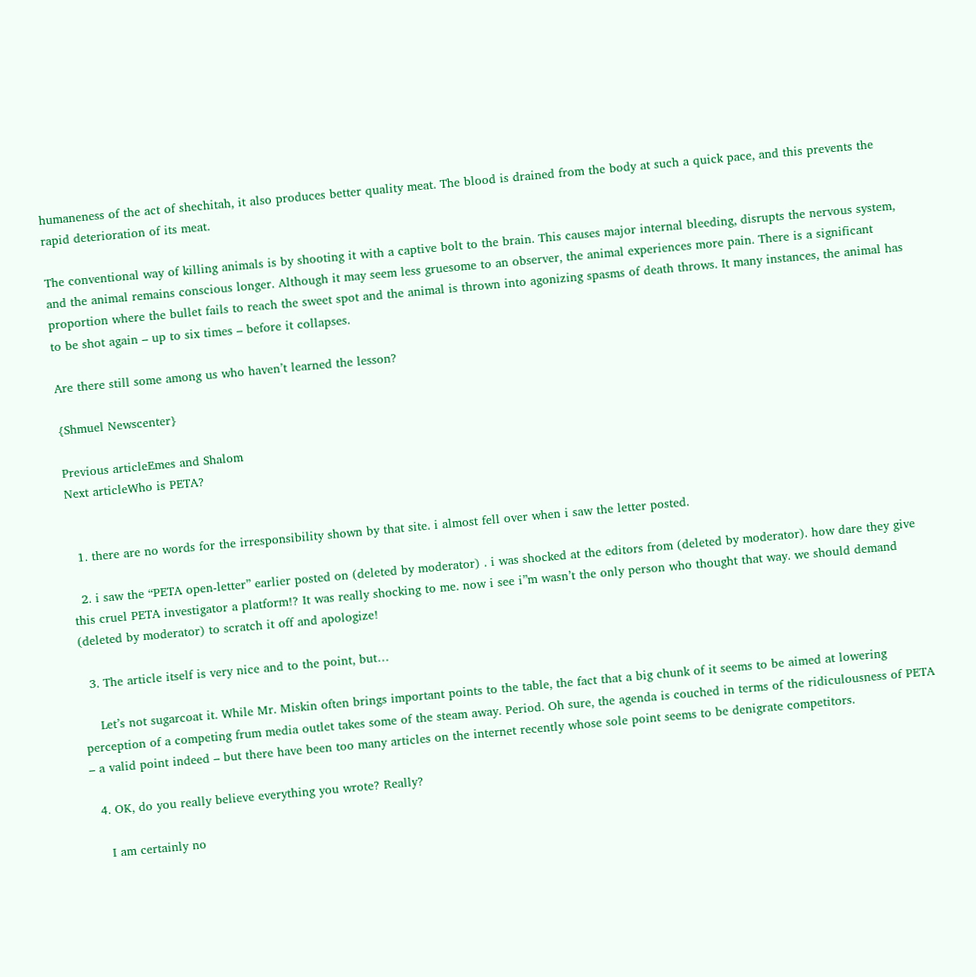humaneness of the act of shechitah, it also produces better quality meat. The blood is drained from the body at such a quick pace, and this prevents the rapid deterioration of its meat.

The conventional way of killing animals is by shooting it with a captive bolt to the brain. This causes major internal bleeding, disrupts the nervous system, and the animal remains conscious longer. Although it may seem less gruesome to an observer, the animal experiences more pain. There is a significant proportion where the bullet fails to reach the sweet spot and the animal is thrown into agonizing spasms of death throws. It many instances, the animal has to be shot again – up to six times – before it collapses.

Are there still some among us who haven’t learned the lesson?

{Shmuel Newscenter}

Previous articleEmes and Shalom
Next articleWho is PETA?


  1. there are no words for the irresponsibility shown by that site. i almost fell over when i saw the letter posted.

  2. i saw the “PETA open-letter” earlier posted on (deleted by moderator) . i was shocked at the editors from (deleted by moderator). how dare they give this cruel PETA investigator a platform!? It was really shocking to me. now i see i”m wasn’t the only person who thought that way. we should demand (deleted by moderator) to scratch it off and apologize!

  3. The article itself is very nice and to the point, but…

    Let’s not sugarcoat it. While Mr. Miskin often brings important points to the table, the fact that a big chunk of it seems to be aimed at lowering perception of a competing frum media outlet takes some of the steam away. Period. Oh sure, the agenda is couched in terms of the ridiculousness of PETA – a valid point indeed – but there have been too many articles on the internet recently whose sole point seems to be denigrate competitors.

  4. OK, do you really believe everything you wrote? Really?

    I am certainly no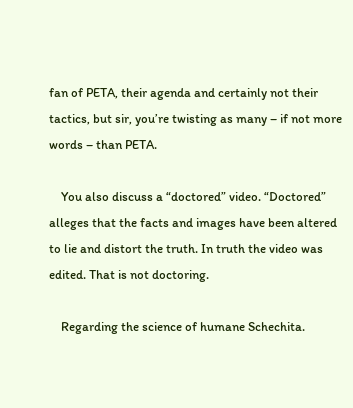fan of PETA, their agenda and certainly not their tactics, but sir, you’re twisting as many – if not more words – than PETA.

    You also discuss a “doctored” video. “Doctored” alleges that the facts and images have been altered to lie and distort the truth. In truth the video was edited. That is not doctoring.

    Regarding the science of humane Schechita.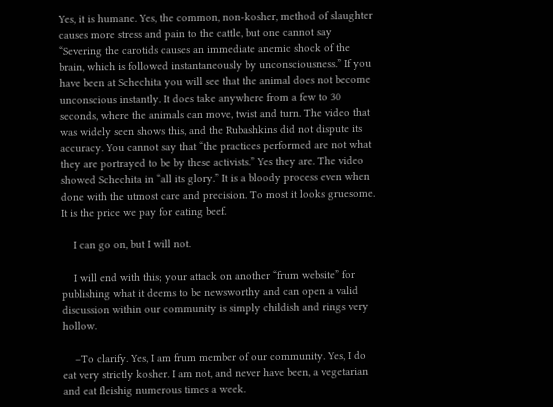Yes, it is humane. Yes, the common, non-kosher, method of slaughter causes more stress and pain to the cattle, but one cannot say “Severing the carotids causes an immediate anemic shock of the brain, which is followed instantaneously by unconsciousness.” If you have been at Schechita you will see that the animal does not become unconscious instantly. It does take anywhere from a few to 30 seconds, where the animals can move, twist and turn. The video that was widely seen shows this, and the Rubashkins did not dispute its accuracy. You cannot say that “the practices performed are not what they are portrayed to be by these activists.” Yes they are. The video showed Schechita in “all its glory.” It is a bloody process even when done with the utmost care and precision. To most it looks gruesome. It is the price we pay for eating beef.

    I can go on, but I will not.

    I will end with this; your attack on another “frum website” for publishing what it deems to be newsworthy and can open a valid discussion within our community is simply childish and rings very hollow.

    –To clarify. Yes, I am frum member of our community. Yes, I do eat very strictly kosher. I am not, and never have been, a vegetarian and eat fleishig numerous times a week.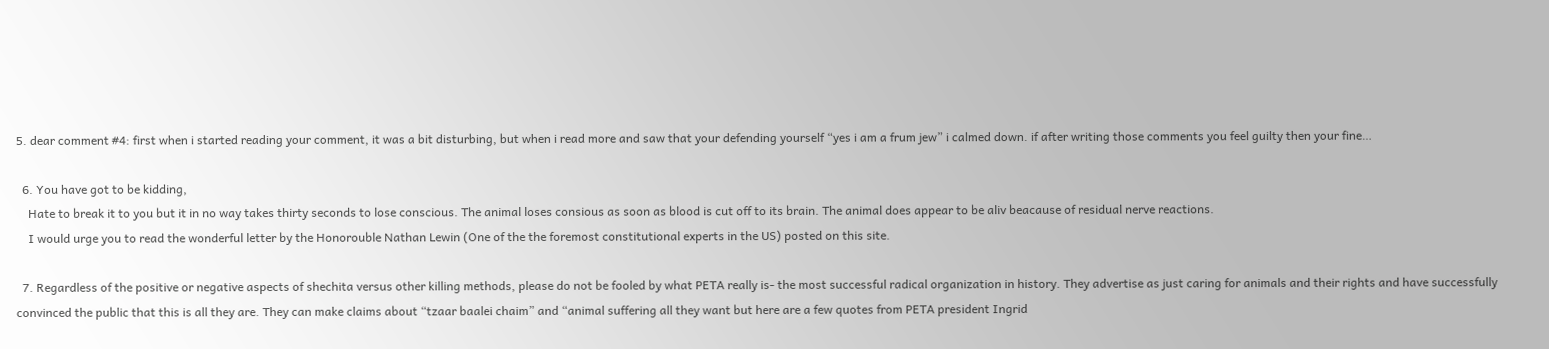5. dear comment #4: first when i started reading your comment, it was a bit disturbing, but when i read more and saw that your defending yourself “yes i am a frum jew” i calmed down. if after writing those comments you feel guilty then your fine…

  6. You have got to be kidding,
    Hate to break it to you but it in no way takes thirty seconds to lose conscious. The animal loses consious as soon as blood is cut off to its brain. The animal does appear to be aliv beacause of residual nerve reactions.
    I would urge you to read the wonderful letter by the Honorouble Nathan Lewin (One of the the foremost constitutional experts in the US) posted on this site.

  7. Regardless of the positive or negative aspects of shechita versus other killing methods, please do not be fooled by what PETA really is- the most successful radical organization in history. They advertise as just caring for animals and their rights and have successfully convinced the public that this is all they are. They can make claims about “tzaar baalei chaim” and “animal suffering all they want but here are a few quotes from PETA president Ingrid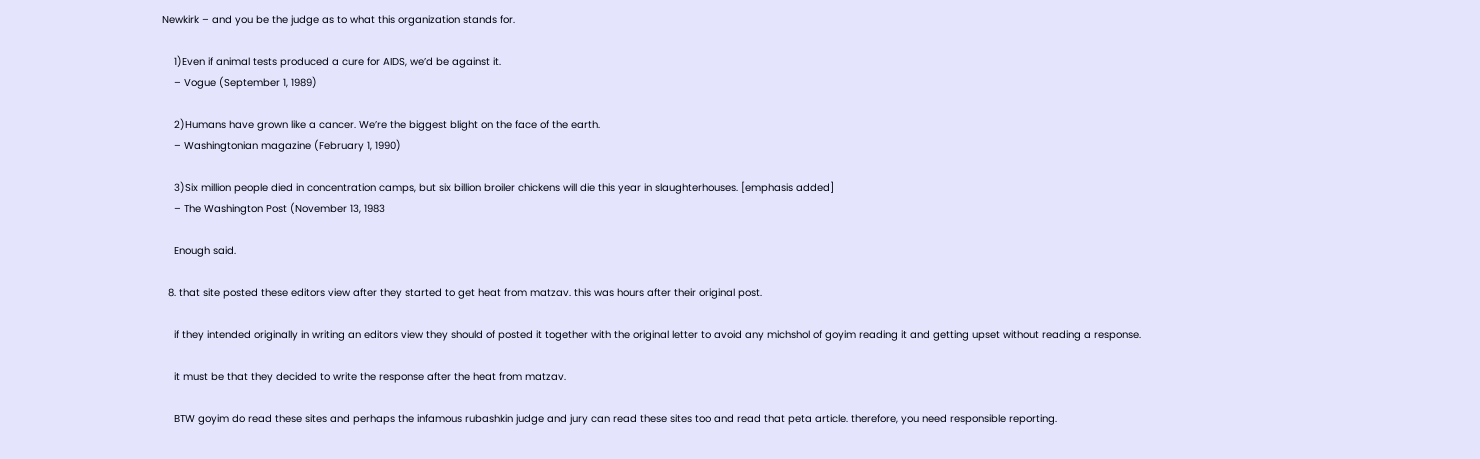Newkirk – and you be the judge as to what this organization stands for.

    1)Even if animal tests produced a cure for AIDS, we’d be against it.
    – Vogue (September 1, 1989)

    2)Humans have grown like a cancer. We’re the biggest blight on the face of the earth.
    – Washingtonian magazine (February 1, 1990)

    3)Six million people died in concentration camps, but six billion broiler chickens will die this year in slaughterhouses. [emphasis added]
    – The Washington Post (November 13, 1983

    Enough said.

  8. that site posted these editors view after they started to get heat from matzav. this was hours after their original post.

    if they intended originally in writing an editors view they should of posted it together with the original letter to avoid any michshol of goyim reading it and getting upset without reading a response.

    it must be that they decided to write the response after the heat from matzav.

    BTW goyim do read these sites and perhaps the infamous rubashkin judge and jury can read these sites too and read that peta article. therefore, you need responsible reporting.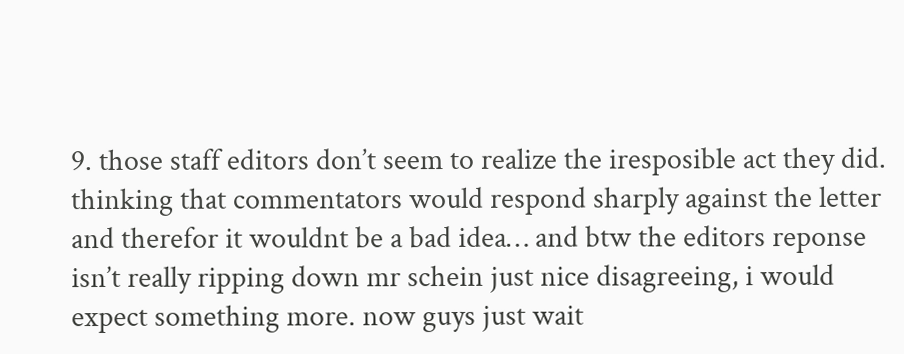9. those staff editors don’t seem to realize the iresposible act they did. thinking that commentators would respond sharply against the letter and therefor it wouldnt be a bad idea… and btw the editors reponse isn’t really ripping down mr schein just nice disagreeing, i would expect something more. now guys just wait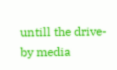untill the drive-by media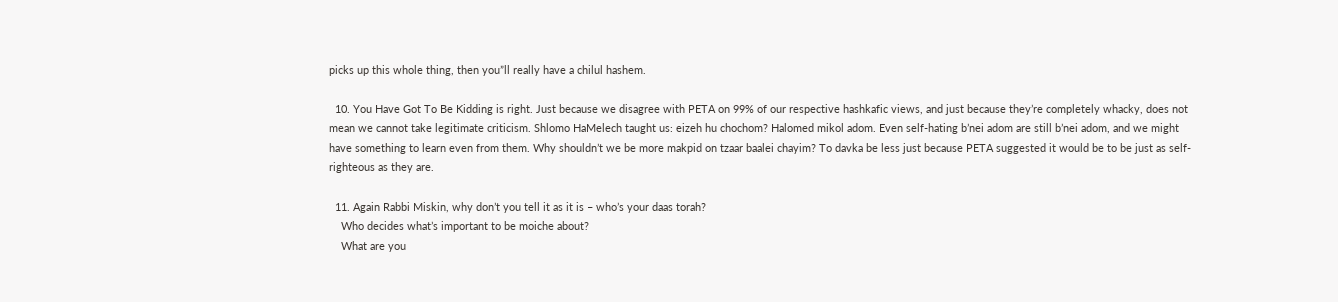picks up this whole thing, then you”ll really have a chilul hashem.

  10. You Have Got To Be Kidding is right. Just because we disagree with PETA on 99% of our respective hashkafic views, and just because they’re completely whacky, does not mean we cannot take legitimate criticism. Shlomo HaMelech taught us: eizeh hu chochom? Halomed mikol adom. Even self-hating b’nei adom are still b’nei adom, and we might have something to learn even from them. Why shouldn’t we be more makpid on tzaar baalei chayim? To davka be less just because PETA suggested it would be to be just as self-righteous as they are.

  11. Again Rabbi Miskin, why don’t you tell it as it is – who’s your daas torah?
    Who decides what’s important to be moiche about?
    What are you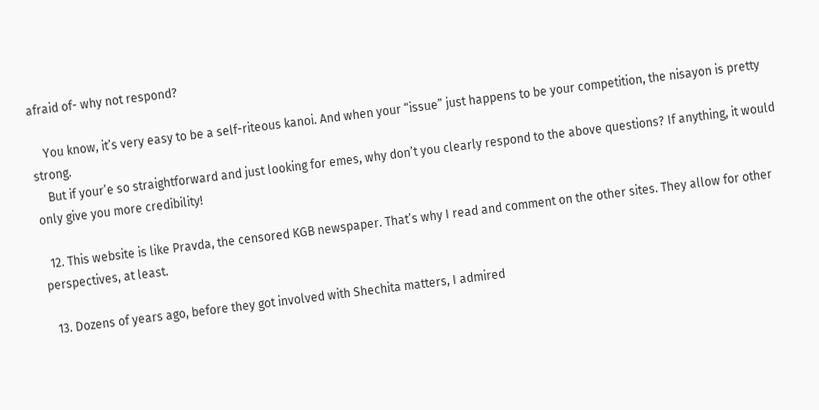afraid of- why not respond?

    You know, it’s very easy to be a self-riteous kanoi. And when your “issue” just happens to be your competition, the nisayon is pretty strong.
    But if your’e so straightforward and just looking for emes, why don’t you clearly respond to the above questions? If anything, it would only give you more credibility!

  12. This website is like Pravda, the censored KGB newspaper. That’s why I read and comment on the other sites. They allow for other perspectives, at least.

  13. Dozens of years ago, before they got involved with Shechita matters, I admired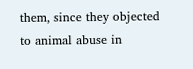them, since they objected to animal abuse in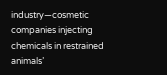industry—cosmetic companies injecting chemicals in restrained animals’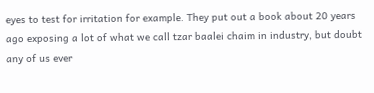eyes to test for irritation for example. They put out a book about 20 years ago exposing a lot of what we call tzar baalei chaim in industry, but doubt any of us ever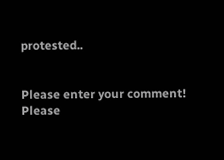protested..


Please enter your comment!
Please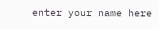enter your name here